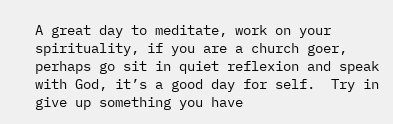A great day to meditate, work on your spirituality, if you are a church goer, perhaps go sit in quiet reflexion and speak with God, it’s a good day for self.  Try in give up something you have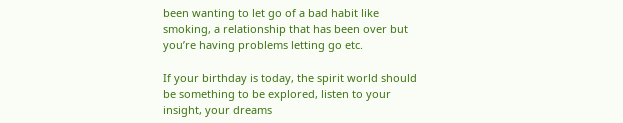been wanting to let go of a bad habit like smoking, a relationship that has been over but you’re having problems letting go etc.

If your birthday is today, the spirit world should be something to be explored, listen to your insight, your dreams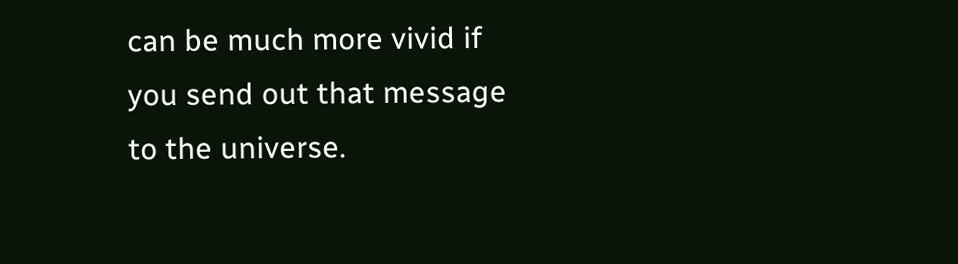can be much more vivid if you send out that message to the universe.